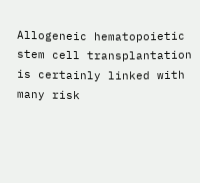Allogeneic hematopoietic stem cell transplantation is certainly linked with many risk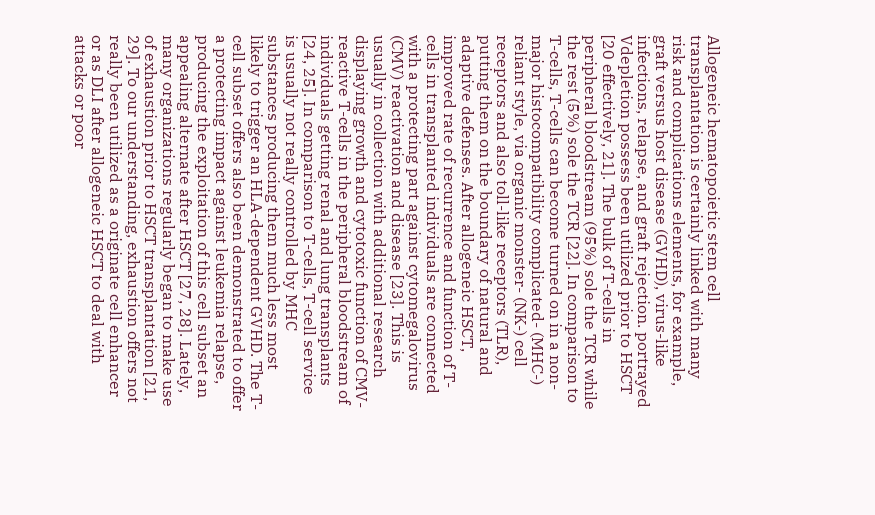Allogeneic hematopoietic stem cell transplantation is certainly linked with many risk and complications elements, for example, graft versus host disease (GVHD), virus-like infections, relapse, and graft rejection. portrayed Vdepletion possess been utilized prior to HSCT [20 effectively, 21]. The bulk of T-cells in peripheral bloodstream (95%) sole the TCR while the rest (5%) sole the TCR [22]. In comparison to T-cells, T-cells can become turned on in a non-major histocompatibility complicated- (MHC-) reliant style, via organic monster- (NK-) cell receptors and also toll-like receptors (TLR), putting them on the boundary of natural and adaptive defenses. After allogeneic HSCT, improved rate of recurrence and function of T-cells in transplanted individuals are connected with a protecting part against cytomegalovirus (CMV) reactivation and disease [23]. This is usually in collection with additional research displaying growth and cytotoxic function of CMV-reactive T-cells in the peripheral bloodstream of individuals getting renal and lung transplants [24, 25]. In comparison to T-cells, T-cell service is usually not really controlled by MHC substances producing them much less most likely to trigger an HLA-dependent GVHD. The T-cell subset offers also been demonstrated to offer a protecting impact against leukemia relapse, producing the exploitation of this cell subset an appealing alternate after HSCT [27, 28]. Lately, many organizations regularly began to make use of exhaustion prior to HSCT transplantation [21, 29]. To our understanding, exhaustion offers not really been utilized as a originate cell enhancer or as DLI after allogeneic HSCT to deal with attacks or poor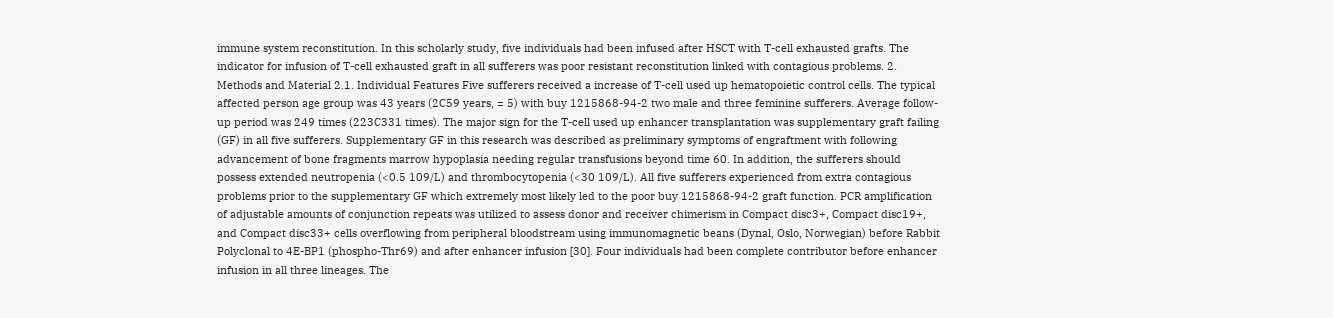immune system reconstitution. In this scholarly study, five individuals had been infused after HSCT with T-cell exhausted grafts. The indicator for infusion of T-cell exhausted graft in all sufferers was poor resistant reconstitution linked with contagious problems. 2. Methods and Material 2.1. Individual Features Five sufferers received a increase of T-cell used up hematopoietic control cells. The typical affected person age group was 43 years (2C59 years, = 5) with buy 1215868-94-2 two male and three feminine sufferers. Average follow-up period was 249 times (223C331 times). The major sign for the T-cell used up enhancer transplantation was supplementary graft failing (GF) in all five sufferers. Supplementary GF in this research was described as preliminary symptoms of engraftment with following advancement of bone fragments marrow hypoplasia needing regular transfusions beyond time 60. In addition, the sufferers should possess extended neutropenia (<0.5 109/L) and thrombocytopenia (<30 109/L). All five sufferers experienced from extra contagious problems prior to the supplementary GF which extremely most likely led to the poor buy 1215868-94-2 graft function. PCR amplification of adjustable amounts of conjunction repeats was utilized to assess donor and receiver chimerism in Compact disc3+, Compact disc19+, and Compact disc33+ cells overflowing from peripheral bloodstream using immunomagnetic beans (Dynal, Oslo, Norwegian) before Rabbit Polyclonal to 4E-BP1 (phospho-Thr69) and after enhancer infusion [30]. Four individuals had been complete contributor before enhancer infusion in all three lineages. The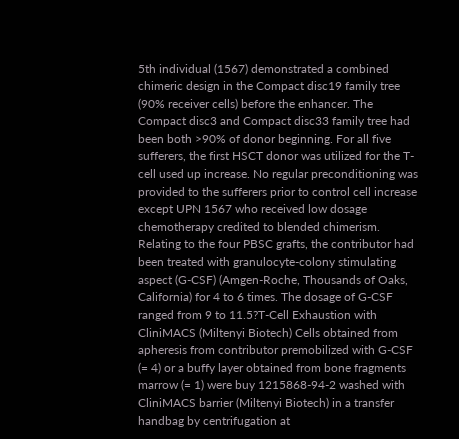5th individual (1567) demonstrated a combined chimeric design in the Compact disc19 family tree (90% receiver cells) before the enhancer. The Compact disc3 and Compact disc33 family tree had been both >90% of donor beginning. For all five sufferers, the first HSCT donor was utilized for the T-cell used up increase. No regular preconditioning was provided to the sufferers prior to control cell increase except UPN 1567 who received low dosage chemotherapy credited to blended chimerism. Relating to the four PBSC grafts, the contributor had been treated with granulocyte-colony stimulating aspect (G-CSF) (Amgen-Roche, Thousands of Oaks, California) for 4 to 6 times. The dosage of G-CSF ranged from 9 to 11.5?T-Cell Exhaustion with CliniMACS (Miltenyi Biotech) Cells obtained from apheresis from contributor premobilized with G-CSF (= 4) or a buffy layer obtained from bone fragments marrow (= 1) were buy 1215868-94-2 washed with CliniMACS barrier (Miltenyi Biotech) in a transfer handbag by centrifugation at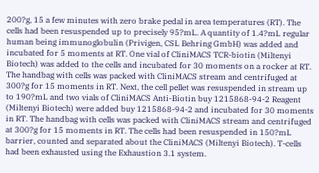200?g, 15 a few minutes with zero brake pedal in area temperatures (RT). The cells had been resuspended up to precisely 95?mL. A quantity of 1.4?mL regular human being immunoglobulin (Privigen, CSL Behring GmbH) was added and incubated for 5 moments at RT. One vial of CliniMACS TCR-biotin (Miltenyi Biotech) was added to the cells and incubated for 30 moments on a rocker at RT. The handbag with cells was packed with CliniMACS stream and centrifuged at 300?g for 15 moments in RT. Next, the cell pellet was resuspended in stream up to 190?mL and two vials of CliniMACS Anti-Biotin buy 1215868-94-2 Reagent (Miltenyi Biotech) were added buy 1215868-94-2 and incubated for 30 moments in RT. The handbag with cells was packed with CliniMACS stream and centrifuged at 300?g for 15 moments in RT. The cells had been resuspended in 150?mL barrier, counted and separated about the CliniMACS (Miltenyi Biotech). T-cells had been exhausted using the Exhaustion 3.1 system.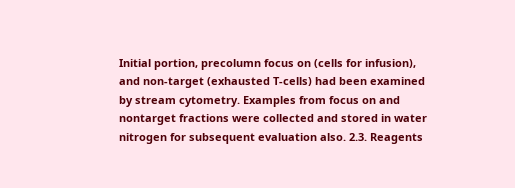Initial portion, precolumn focus on (cells for infusion), and non-target (exhausted T-cells) had been examined by stream cytometry. Examples from focus on and nontarget fractions were collected and stored in water nitrogen for subsequent evaluation also. 2.3. Reagents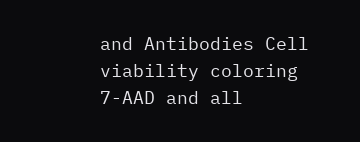and Antibodies Cell viability coloring 7-AAD and all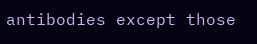antibodies except those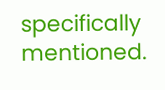specifically mentioned.